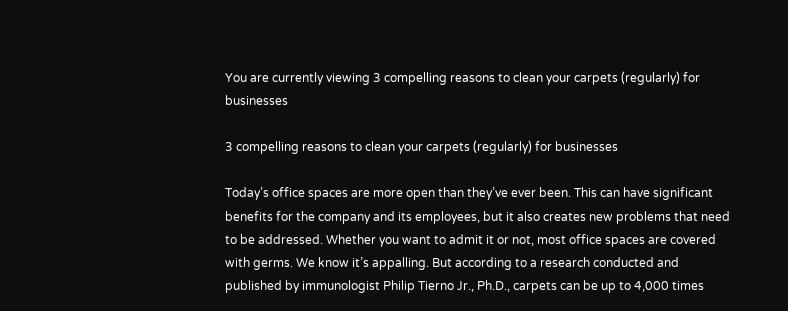You are currently viewing 3 compelling reasons to clean your carpets (regularly) for businesses

3 compelling reasons to clean your carpets (regularly) for businesses

Today’s office spaces are more open than they’ve ever been. This can have significant benefits for the company and its employees, but it also creates new problems that need to be addressed. Whether you want to admit it or not, most office spaces are covered with germs. We know it’s appalling. But according to a research conducted and published by immunologist Philip Tierno Jr., Ph.D., carpets can be up to 4,000 times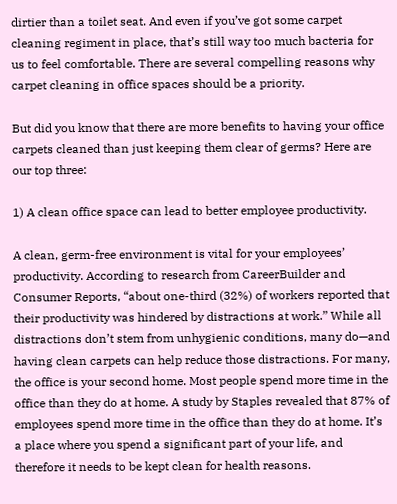dirtier than a toilet seat. And even if you’ve got some carpet cleaning regiment in place, that’s still way too much bacteria for us to feel comfortable. There are several compelling reasons why carpet cleaning in office spaces should be a priority.

But did you know that there are more benefits to having your office carpets cleaned than just keeping them clear of germs? Here are our top three:

1) A clean office space can lead to better employee productivity.

A clean, germ-free environment is vital for your employees’ productivity. According to research from CareerBuilder and Consumer Reports, “about one-third (32%) of workers reported that their productivity was hindered by distractions at work.” While all distractions don’t stem from unhygienic conditions, many do—and having clean carpets can help reduce those distractions. For many, the office is your second home. Most people spend more time in the office than they do at home. A study by Staples revealed that 87% of employees spend more time in the office than they do at home. It’s a place where you spend a significant part of your life, and therefore it needs to be kept clean for health reasons.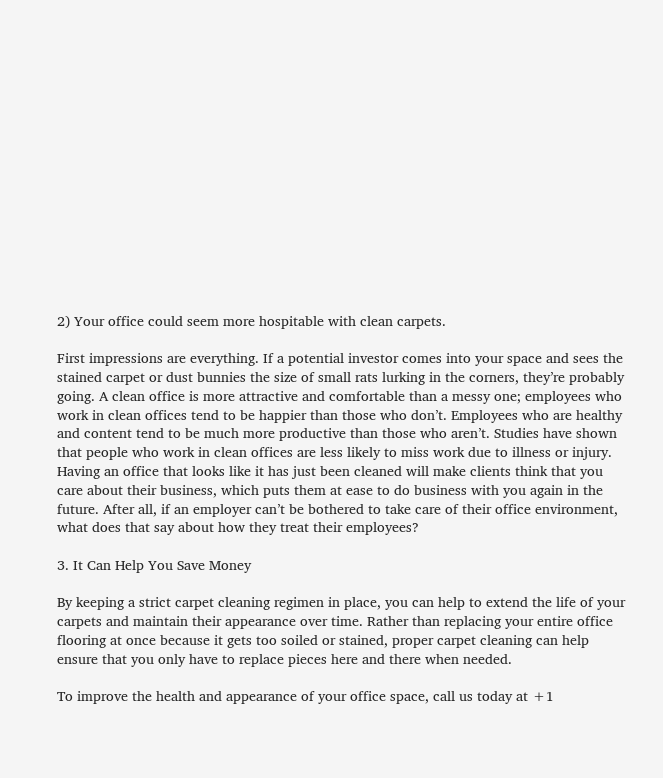2) Your office could seem more hospitable with clean carpets.

First impressions are everything. If a potential investor comes into your space and sees the stained carpet or dust bunnies the size of small rats lurking in the corners, they’re probably going. A clean office is more attractive and comfortable than a messy one; employees who work in clean offices tend to be happier than those who don’t. Employees who are healthy and content tend to be much more productive than those who aren’t. Studies have shown that people who work in clean offices are less likely to miss work due to illness or injury. Having an office that looks like it has just been cleaned will make clients think that you care about their business, which puts them at ease to do business with you again in the future. After all, if an employer can’t be bothered to take care of their office environment, what does that say about how they treat their employees?

3. It Can Help You Save Money

By keeping a strict carpet cleaning regimen in place, you can help to extend the life of your carpets and maintain their appearance over time. Rather than replacing your entire office flooring at once because it gets too soiled or stained, proper carpet cleaning can help ensure that you only have to replace pieces here and there when needed.

To improve the health and appearance of your office space, call us today at +1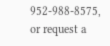952-988-8575, or request a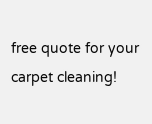free quote for your carpet cleaning!